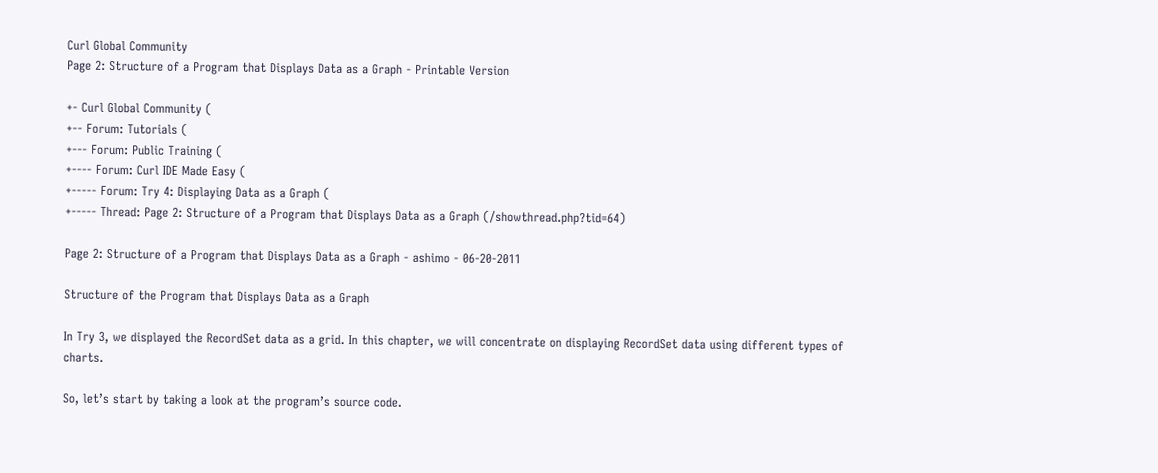Curl Global Community
Page 2: Structure of a Program that Displays Data as a Graph - Printable Version

+- Curl Global Community (
+-- Forum: Tutorials (
+--- Forum: Public Training (
+---- Forum: Curl IDE Made Easy (
+----- Forum: Try 4: Displaying Data as a Graph (
+----- Thread: Page 2: Structure of a Program that Displays Data as a Graph (/showthread.php?tid=64)

Page 2: Structure of a Program that Displays Data as a Graph - ashimo - 06-20-2011

Structure of the Program that Displays Data as a Graph

In Try 3, we displayed the RecordSet data as a grid. In this chapter, we will concentrate on displaying RecordSet data using different types of charts.

So, let’s start by taking a look at the program’s source code.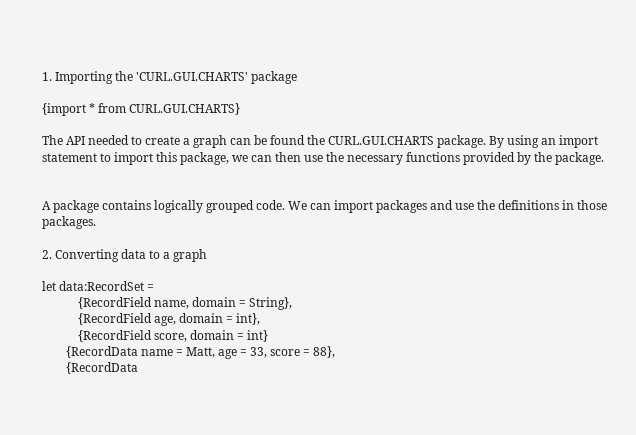1. Importing the 'CURL.GUI.CHARTS' package

{import * from CURL.GUI.CHARTS}

The API needed to create a graph can be found the CURL.GUI.CHARTS package. By using an import statement to import this package, we can then use the necessary functions provided by the package.


A package contains logically grouped code. We can import packages and use the definitions in those packages.

2. Converting data to a graph

let data:RecordSet =
            {RecordField name, domain = String},
            {RecordField age, domain = int},
            {RecordField score, domain = int}
        {RecordData name = Matt, age = 33, score = 88},
        {RecordData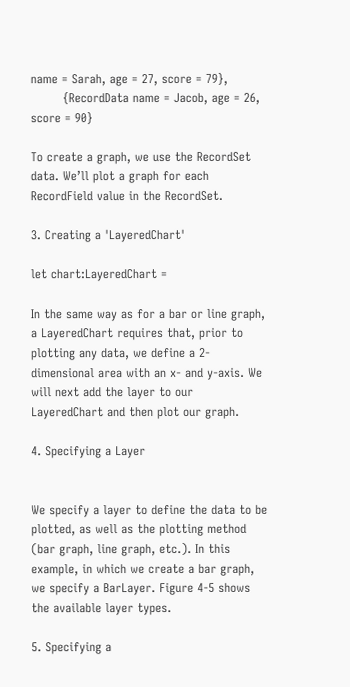name = Sarah, age = 27, score = 79},
        {RecordData name = Jacob, age = 26, score = 90}

To create a graph, we use the RecordSet data. We’ll plot a graph for each RecordField value in the RecordSet.

3. Creating a 'LayeredChart'

let chart:LayeredChart =

In the same way as for a bar or line graph, a LayeredChart requires that, prior to plotting any data, we define a 2-dimensional area with an x- and y-axis. We will next add the layer to our LayeredChart and then plot our graph.

4. Specifying a Layer


We specify a layer to define the data to be plotted, as well as the plotting method (bar graph, line graph, etc.). In this example, in which we create a bar graph, we specify a BarLayer. Figure 4-5 shows the available layer types.

5. Specifying a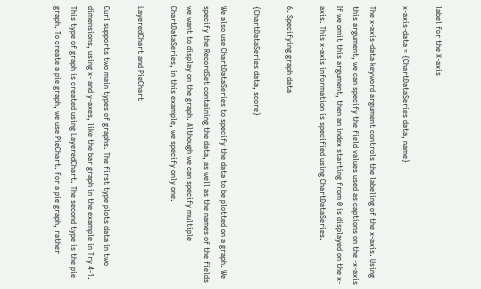label for the X-axis

x-axis-data = {ChartDataSeries data, name}

The x-axis-data keyword argument controls the labeling of the x-axis. Using this argument, we can specify the field values used as captions on the -x-axis If we omit this argument, then an index starting from 0 is displayed on the x-axis. This x-axis information is specified using ChartDataSeries.

6. Specifying graph data

{ChartDataSeries data, score}

We also use ChartDataSeries to specify the data to be plotted on a graph. We specify the RecordSet containing the data, as well as the names of the fields we want to display on the graph. Although we can specify multiple ChartDataSeries, in this example, we specify only one.

LayeredChart and PieChart

Curl supports two main types of graphs. The first type plots data in two dimensions, using x- and y-axes, like the bar graph in the example in Try 4-1. This type of graph is created using LayeredChart. The second type is the pie graph. To create a pie graph, we use PieChart. For a pie graph, rather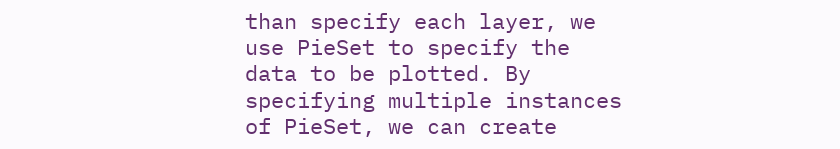than specify each layer, we use PieSet to specify the data to be plotted. By specifying multiple instances of PieSet, we can create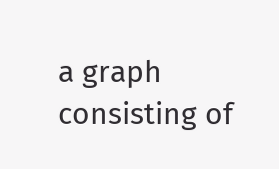a graph consisting of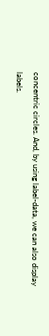concentric circles. And, by using label-data, we can also display labels.